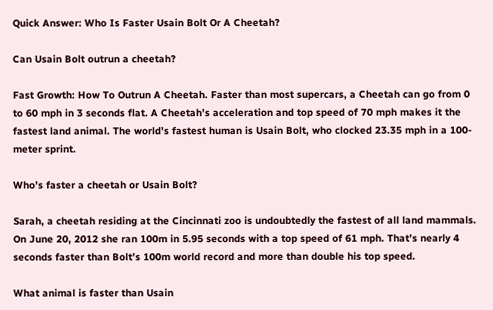Quick Answer: Who Is Faster Usain Bolt Or A Cheetah?

Can Usain Bolt outrun a cheetah?

Fast Growth: How To Outrun A Cheetah. Faster than most supercars, a Cheetah can go from 0 to 60 mph in 3 seconds flat. A Cheetah’s acceleration and top speed of 70 mph makes it the fastest land animal. The world’s fastest human is Usain Bolt, who clocked 23.35 mph in a 100-meter sprint.

Who’s faster a cheetah or Usain Bolt?

Sarah, a cheetah residing at the Cincinnati zoo is undoubtedly the fastest of all land mammals. On June 20, 2012 she ran 100m in 5.95 seconds with a top speed of 61 mph. That’s nearly 4 seconds faster than Bolt’s 100m world record and more than double his top speed.

What animal is faster than Usain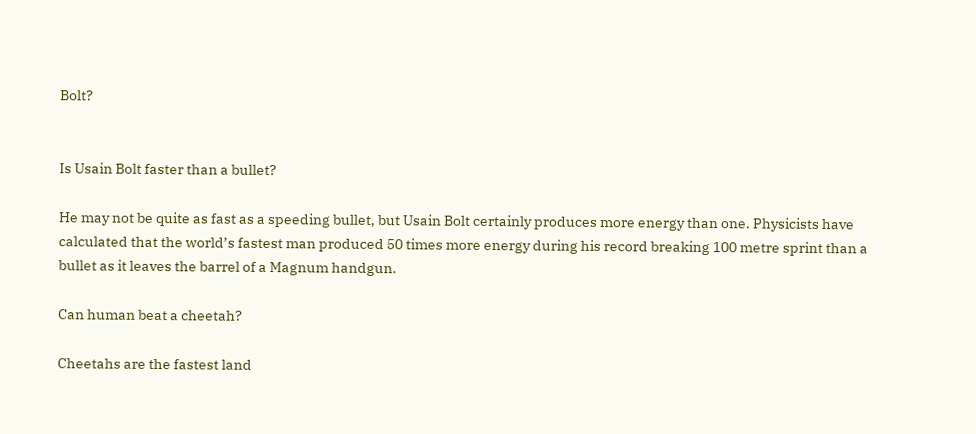Bolt?


Is Usain Bolt faster than a bullet?

He may not be quite as fast as a speeding bullet, but Usain Bolt certainly produces more energy than one. Physicists have calculated that the world’s fastest man produced 50 times more energy during his record breaking 100 metre sprint than a bullet as it leaves the barrel of a Magnum handgun.

Can human beat a cheetah?

Cheetahs are the fastest land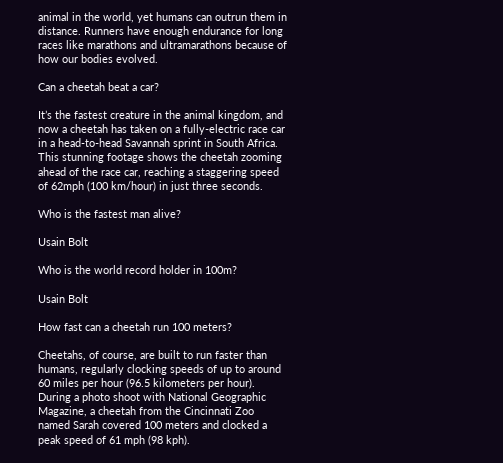animal in the world, yet humans can outrun them in distance. Runners have enough endurance for long races like marathons and ultramarathons because of how our bodies evolved.

Can a cheetah beat a car?

It’s the fastest creature in the animal kingdom, and now a cheetah has taken on a fully-electric race car in a head-to-head Savannah sprint in South Africa. This stunning footage shows the cheetah zooming ahead of the race car, reaching a staggering speed of 62mph (100 km/hour) in just three seconds.

Who is the fastest man alive?

Usain Bolt

Who is the world record holder in 100m?

Usain Bolt

How fast can a cheetah run 100 meters?

Cheetahs, of course, are built to run faster than humans, regularly clocking speeds of up to around 60 miles per hour (96.5 kilometers per hour). During a photo shoot with National Geographic Magazine, a cheetah from the Cincinnati Zoo named Sarah covered 100 meters and clocked a peak speed of 61 mph (98 kph).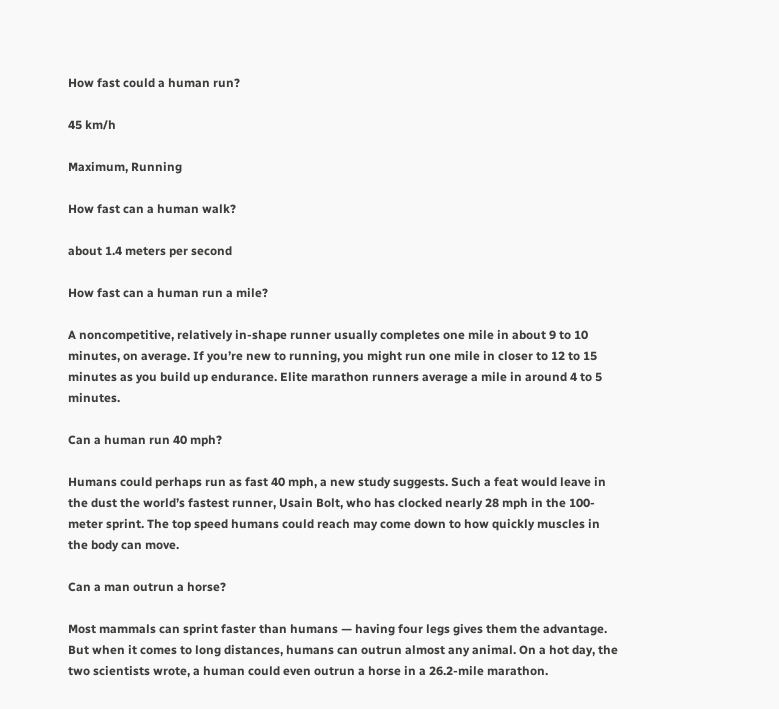How fast could a human run?

45 km/h

Maximum, Running

How fast can a human walk?

about 1.4 meters per second

How fast can a human run a mile?

A noncompetitive, relatively in-shape runner usually completes one mile in about 9 to 10 minutes, on average. If you’re new to running, you might run one mile in closer to 12 to 15 minutes as you build up endurance. Elite marathon runners average a mile in around 4 to 5 minutes.

Can a human run 40 mph?

Humans could perhaps run as fast 40 mph, a new study suggests. Such a feat would leave in the dust the world’s fastest runner, Usain Bolt, who has clocked nearly 28 mph in the 100-meter sprint. The top speed humans could reach may come down to how quickly muscles in the body can move.

Can a man outrun a horse?

Most mammals can sprint faster than humans — having four legs gives them the advantage. But when it comes to long distances, humans can outrun almost any animal. On a hot day, the two scientists wrote, a human could even outrun a horse in a 26.2-mile marathon.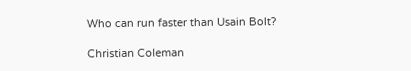Who can run faster than Usain Bolt?

Christian Coleman